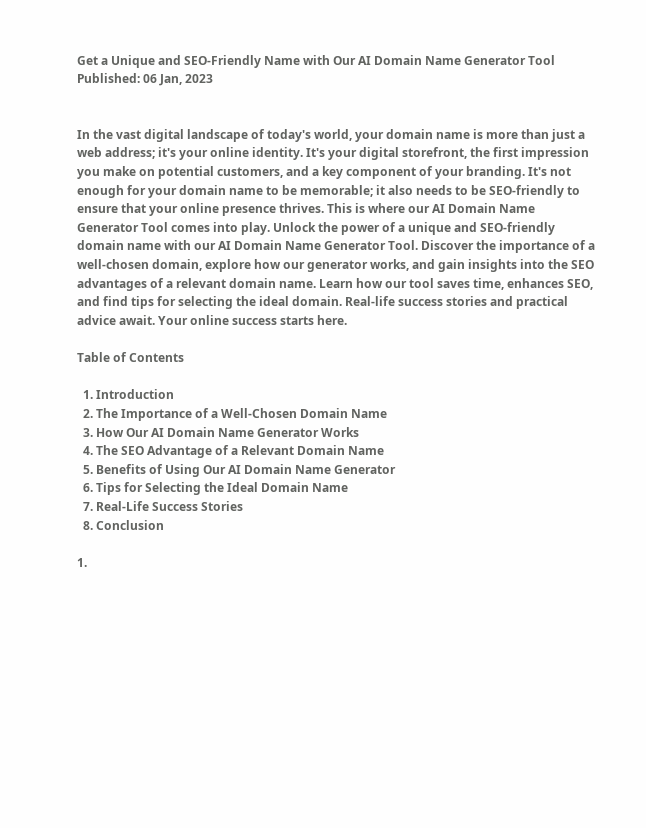Get a Unique and SEO-Friendly Name with Our AI Domain Name Generator Tool
Published: 06 Jan, 2023


In the vast digital landscape of today's world, your domain name is more than just a web address; it's your online identity. It's your digital storefront, the first impression you make on potential customers, and a key component of your branding. It's not enough for your domain name to be memorable; it also needs to be SEO-friendly to ensure that your online presence thrives. This is where our AI Domain Name Generator Tool comes into play. Unlock the power of a unique and SEO-friendly domain name with our AI Domain Name Generator Tool. Discover the importance of a well-chosen domain, explore how our generator works, and gain insights into the SEO advantages of a relevant domain name. Learn how our tool saves time, enhances SEO, and find tips for selecting the ideal domain. Real-life success stories and practical advice await. Your online success starts here.

Table of Contents

  1. Introduction
  2. The Importance of a Well-Chosen Domain Name
  3. How Our AI Domain Name Generator Works
  4. The SEO Advantage of a Relevant Domain Name
  5. Benefits of Using Our AI Domain Name Generator
  6. Tips for Selecting the Ideal Domain Name
  7. Real-Life Success Stories
  8. Conclusion

1.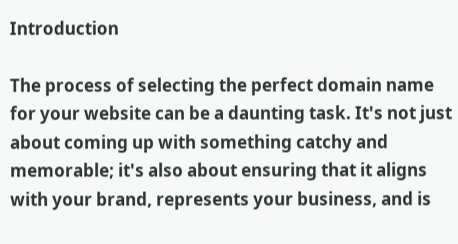Introduction

The process of selecting the perfect domain name for your website can be a daunting task. It's not just about coming up with something catchy and memorable; it's also about ensuring that it aligns with your brand, represents your business, and is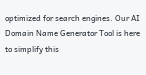optimized for search engines. Our AI Domain Name Generator Tool is here to simplify this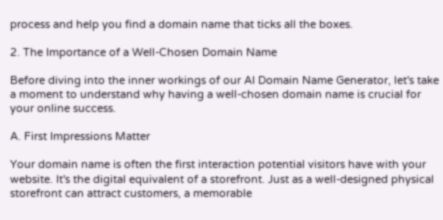process and help you find a domain name that ticks all the boxes.

2. The Importance of a Well-Chosen Domain Name

Before diving into the inner workings of our AI Domain Name Generator, let's take a moment to understand why having a well-chosen domain name is crucial for your online success.

A. First Impressions Matter

Your domain name is often the first interaction potential visitors have with your website. It's the digital equivalent of a storefront. Just as a well-designed physical storefront can attract customers, a memorable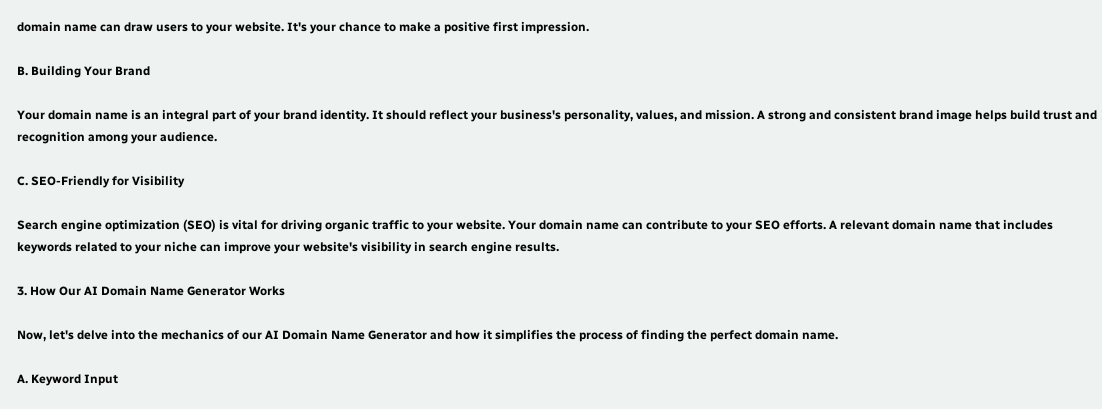domain name can draw users to your website. It's your chance to make a positive first impression.

B. Building Your Brand

Your domain name is an integral part of your brand identity. It should reflect your business's personality, values, and mission. A strong and consistent brand image helps build trust and recognition among your audience.

C. SEO-Friendly for Visibility

Search engine optimization (SEO) is vital for driving organic traffic to your website. Your domain name can contribute to your SEO efforts. A relevant domain name that includes keywords related to your niche can improve your website's visibility in search engine results.

3. How Our AI Domain Name Generator Works

Now, let's delve into the mechanics of our AI Domain Name Generator and how it simplifies the process of finding the perfect domain name.

A. Keyword Input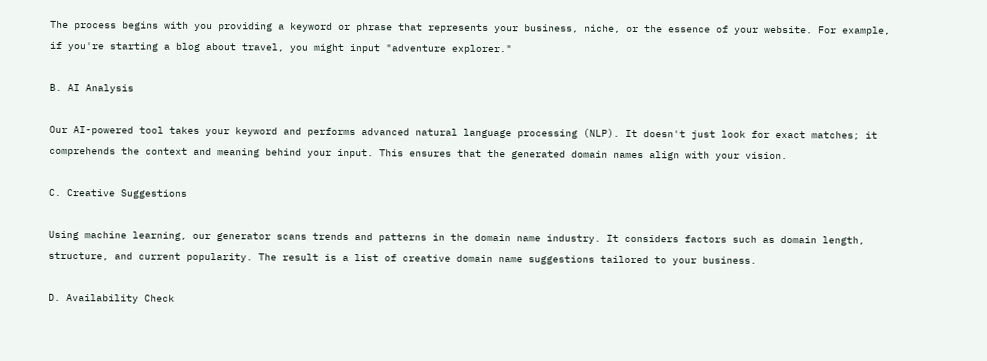The process begins with you providing a keyword or phrase that represents your business, niche, or the essence of your website. For example, if you're starting a blog about travel, you might input "adventure explorer."

B. AI Analysis

Our AI-powered tool takes your keyword and performs advanced natural language processing (NLP). It doesn't just look for exact matches; it comprehends the context and meaning behind your input. This ensures that the generated domain names align with your vision.

C. Creative Suggestions

Using machine learning, our generator scans trends and patterns in the domain name industry. It considers factors such as domain length, structure, and current popularity. The result is a list of creative domain name suggestions tailored to your business.

D. Availability Check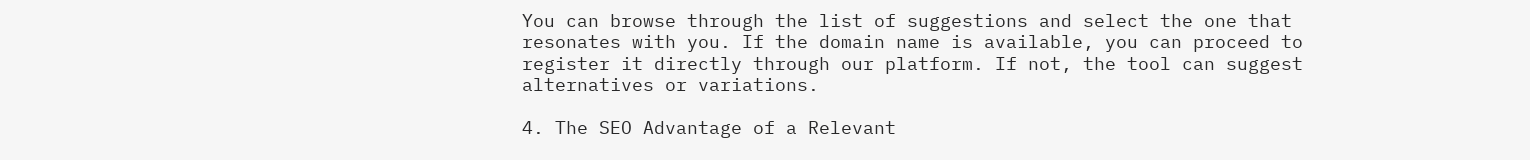You can browse through the list of suggestions and select the one that resonates with you. If the domain name is available, you can proceed to register it directly through our platform. If not, the tool can suggest alternatives or variations.

4. The SEO Advantage of a Relevant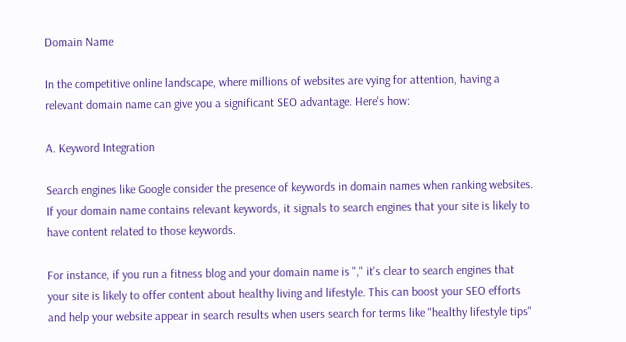Domain Name

In the competitive online landscape, where millions of websites are vying for attention, having a relevant domain name can give you a significant SEO advantage. Here's how:

A. Keyword Integration

Search engines like Google consider the presence of keywords in domain names when ranking websites. If your domain name contains relevant keywords, it signals to search engines that your site is likely to have content related to those keywords.

For instance, if you run a fitness blog and your domain name is "," it's clear to search engines that your site is likely to offer content about healthy living and lifestyle. This can boost your SEO efforts and help your website appear in search results when users search for terms like "healthy lifestyle tips"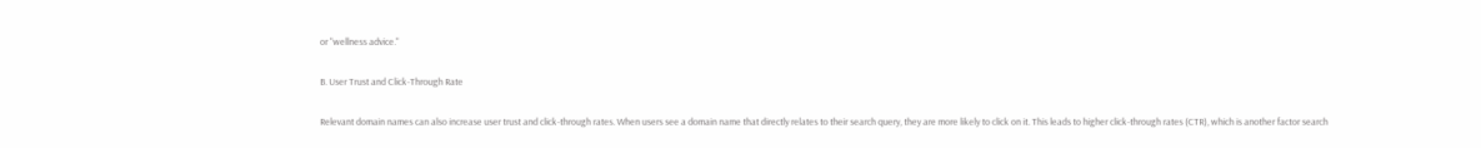or "wellness advice."

B. User Trust and Click-Through Rate

Relevant domain names can also increase user trust and click-through rates. When users see a domain name that directly relates to their search query, they are more likely to click on it. This leads to higher click-through rates (CTR), which is another factor search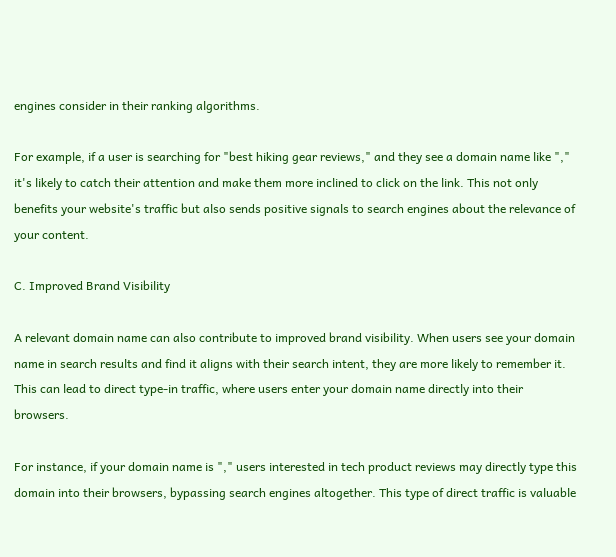engines consider in their ranking algorithms.

For example, if a user is searching for "best hiking gear reviews," and they see a domain name like "," it's likely to catch their attention and make them more inclined to click on the link. This not only benefits your website's traffic but also sends positive signals to search engines about the relevance of your content.

C. Improved Brand Visibility

A relevant domain name can also contribute to improved brand visibility. When users see your domain name in search results and find it aligns with their search intent, they are more likely to remember it. This can lead to direct type-in traffic, where users enter your domain name directly into their browsers.

For instance, if your domain name is "," users interested in tech product reviews may directly type this domain into their browsers, bypassing search engines altogether. This type of direct traffic is valuable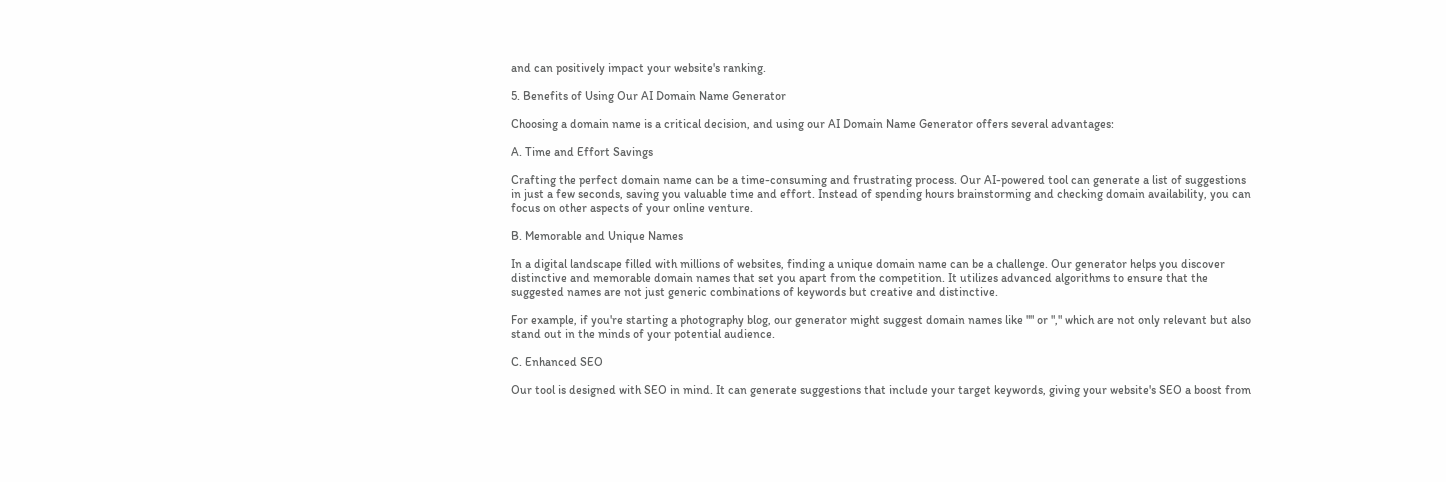and can positively impact your website's ranking.

5. Benefits of Using Our AI Domain Name Generator

Choosing a domain name is a critical decision, and using our AI Domain Name Generator offers several advantages:

A. Time and Effort Savings

Crafting the perfect domain name can be a time-consuming and frustrating process. Our AI-powered tool can generate a list of suggestions in just a few seconds, saving you valuable time and effort. Instead of spending hours brainstorming and checking domain availability, you can focus on other aspects of your online venture.

B. Memorable and Unique Names

In a digital landscape filled with millions of websites, finding a unique domain name can be a challenge. Our generator helps you discover distinctive and memorable domain names that set you apart from the competition. It utilizes advanced algorithms to ensure that the suggested names are not just generic combinations of keywords but creative and distinctive.

For example, if you're starting a photography blog, our generator might suggest domain names like "" or "," which are not only relevant but also stand out in the minds of your potential audience.

C. Enhanced SEO

Our tool is designed with SEO in mind. It can generate suggestions that include your target keywords, giving your website's SEO a boost from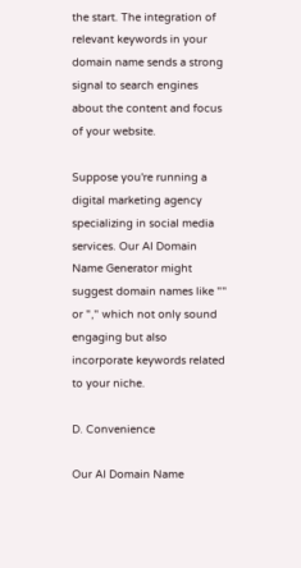the start. The integration of relevant keywords in your domain name sends a strong signal to search engines about the content and focus of your website.

Suppose you're running a digital marketing agency specializing in social media services. Our AI Domain Name Generator might suggest domain names like "" or "," which not only sound engaging but also incorporate keywords related to your niche.

D. Convenience

Our AI Domain Name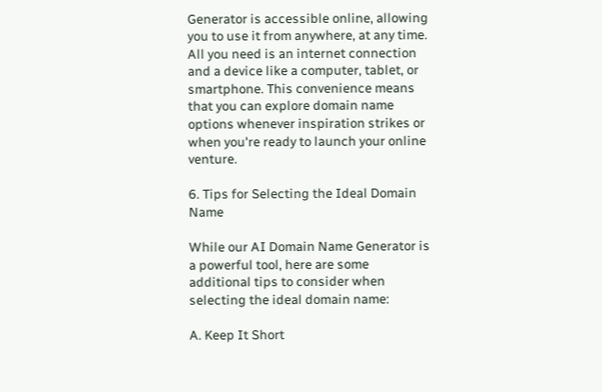Generator is accessible online, allowing you to use it from anywhere, at any time. All you need is an internet connection and a device like a computer, tablet, or smartphone. This convenience means that you can explore domain name options whenever inspiration strikes or when you're ready to launch your online venture.

6. Tips for Selecting the Ideal Domain Name

While our AI Domain Name Generator is a powerful tool, here are some additional tips to consider when selecting the ideal domain name:

A. Keep It Short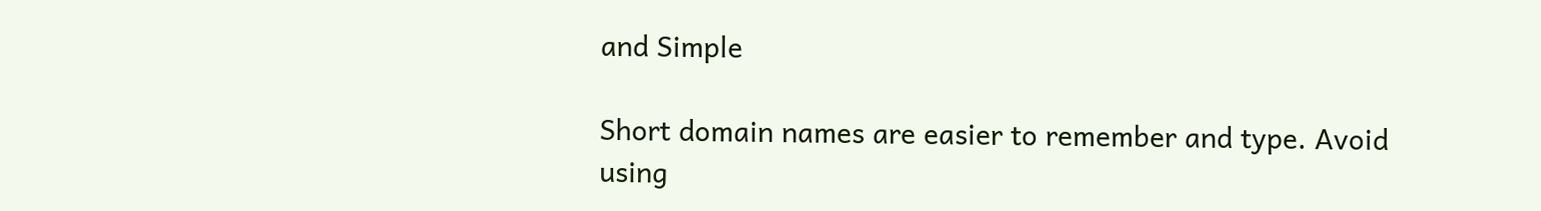and Simple

Short domain names are easier to remember and type. Avoid using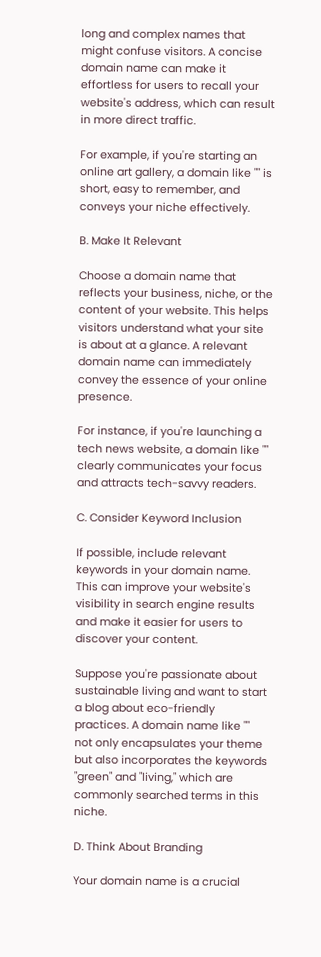long and complex names that might confuse visitors. A concise domain name can make it effortless for users to recall your website's address, which can result in more direct traffic.

For example, if you're starting an online art gallery, a domain like "" is short, easy to remember, and conveys your niche effectively.

B. Make It Relevant

Choose a domain name that reflects your business, niche, or the content of your website. This helps visitors understand what your site is about at a glance. A relevant domain name can immediately convey the essence of your online presence.

For instance, if you're launching a tech news website, a domain like "" clearly communicates your focus and attracts tech-savvy readers.

C. Consider Keyword Inclusion

If possible, include relevant keywords in your domain name. This can improve your website's visibility in search engine results and make it easier for users to discover your content.

Suppose you're passionate about sustainable living and want to start a blog about eco-friendly practices. A domain name like "" not only encapsulates your theme but also incorporates the keywords "green" and "living," which are commonly searched terms in this niche.

D. Think About Branding

Your domain name is a crucial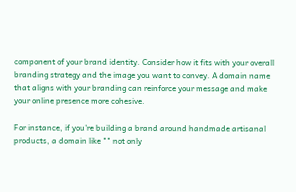component of your brand identity. Consider how it fits with your overall branding strategy and the image you want to convey. A domain name that aligns with your branding can reinforce your message and make your online presence more cohesive.

For instance, if you're building a brand around handmade artisanal products, a domain like "" not only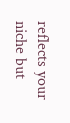reflects your niche but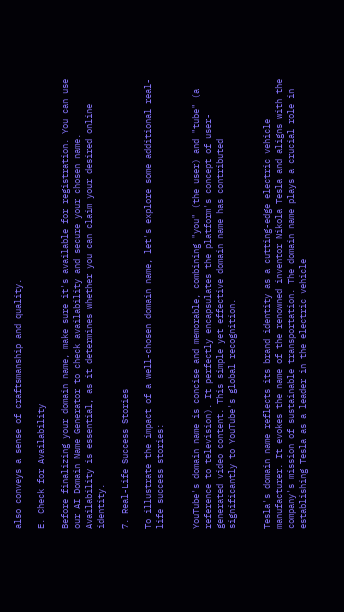also conveys a sense of craftsmanship and quality.

E. Check for Availability

Before finalizing your domain name, make sure it's available for registration. You can use our AI Domain Name Generator to check availability and secure your chosen name. Availability is essential, as it determines whether you can claim your desired online identity.

7. Real-Life Success Stories

To illustrate the impact of a well-chosen domain name, let's explore some additional real-life success stories:


YouTube's domain name is concise and memorable, combining "you" (the user) and "tube" (a reference to television). It perfectly encapsulates the platform's concept of user-generated video content. This simple yet effective domain name has contributed significantly to YouTube's global recognition.


Tesla's domain name reflects its brand identity as a cutting-edge electric vehicle manufacturer. It evokes the name of the renowned inventor Nikola Tesla and aligns with the company's mission of sustainable transportation. The domain name plays a crucial role in establishing Tesla as a leader in the electric vehicle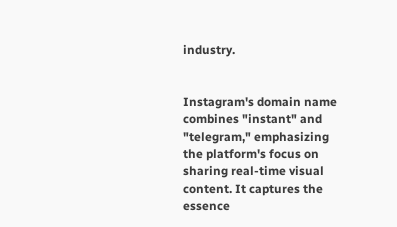industry.


Instagram's domain name combines "instant" and "telegram," emphasizing the platform's focus on sharing real-time visual content. It captures the essence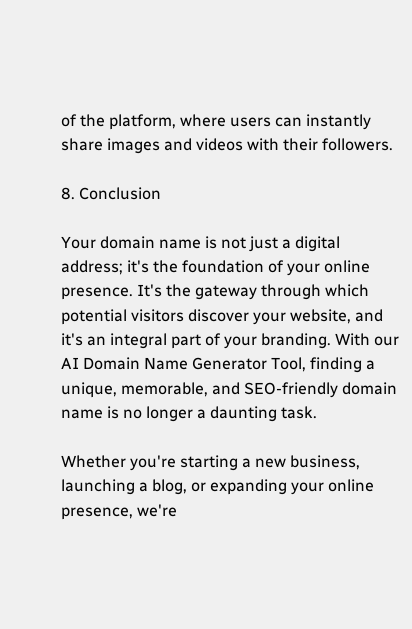of the platform, where users can instantly share images and videos with their followers.

8. Conclusion

Your domain name is not just a digital address; it's the foundation of your online presence. It's the gateway through which potential visitors discover your website, and it's an integral part of your branding. With our AI Domain Name Generator Tool, finding a unique, memorable, and SEO-friendly domain name is no longer a daunting task.

Whether you're starting a new business, launching a blog, or expanding your online presence, we're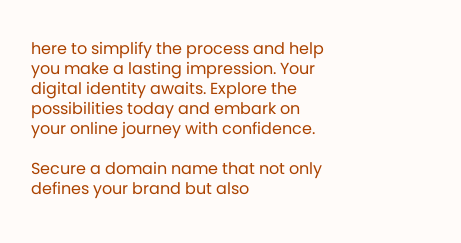here to simplify the process and help you make a lasting impression. Your digital identity awaits. Explore the possibilities today and embark on your online journey with confidence.

Secure a domain name that not only defines your brand but also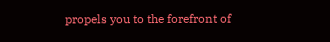propels you to the forefront of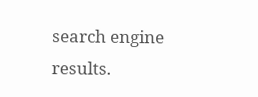search engine results.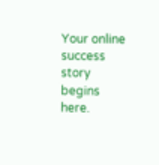Your online success story begins here.